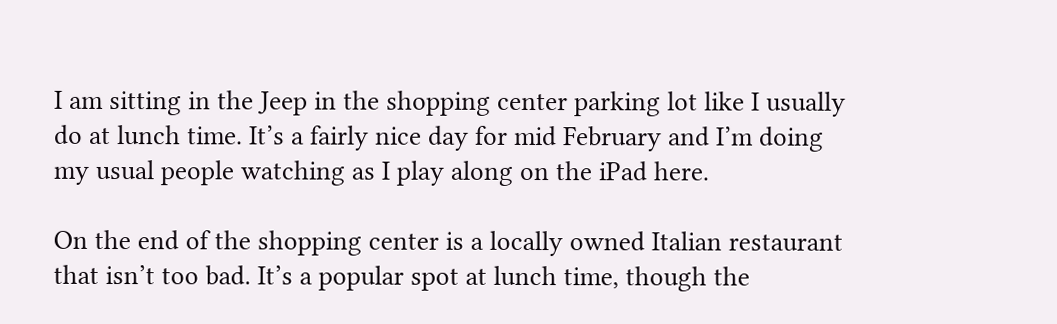I am sitting in the Jeep in the shopping center parking lot like I usually do at lunch time. It’s a fairly nice day for mid February and I’m doing my usual people watching as I play along on the iPad here.

On the end of the shopping center is a locally owned Italian restaurant that isn’t too bad. It’s a popular spot at lunch time, though the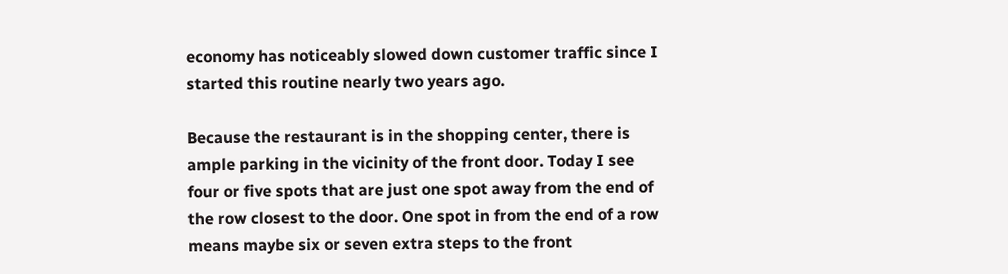economy has noticeably slowed down customer traffic since I started this routine nearly two years ago.

Because the restaurant is in the shopping center, there is ample parking in the vicinity of the front door. Today I see four or five spots that are just one spot away from the end of the row closest to the door. One spot in from the end of a row means maybe six or seven extra steps to the front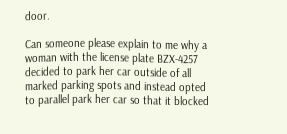door.

Can someone please explain to me why a woman with the license plate BZX-4257 decided to park her car outside of all marked parking spots and instead opted to parallel park her car so that it blocked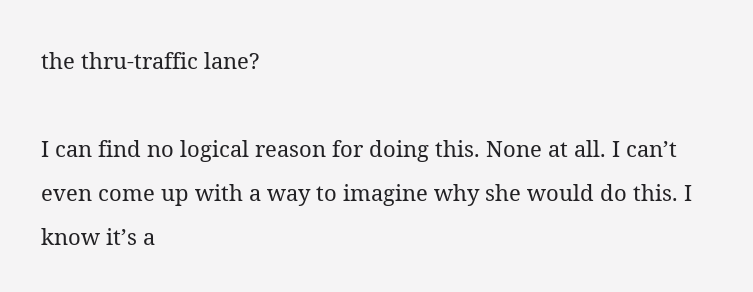the thru-traffic lane?

I can find no logical reason for doing this. None at all. I can’t even come up with a way to imagine why she would do this. I know it’s a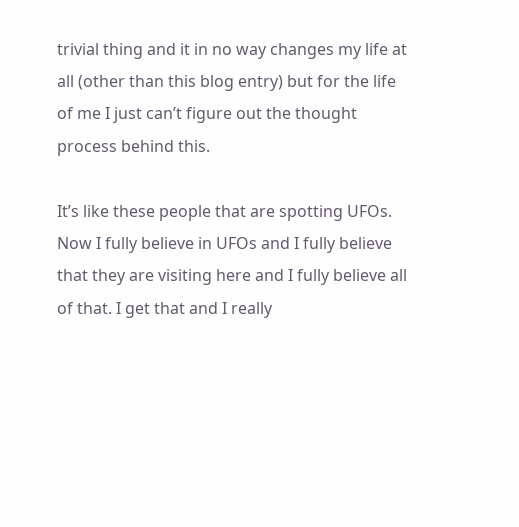trivial thing and it in no way changes my life at all (other than this blog entry) but for the life of me I just can’t figure out the thought process behind this.

It’s like these people that are spotting UFOs. Now I fully believe in UFOs and I fully believe that they are visiting here and I fully believe all of that. I get that and I really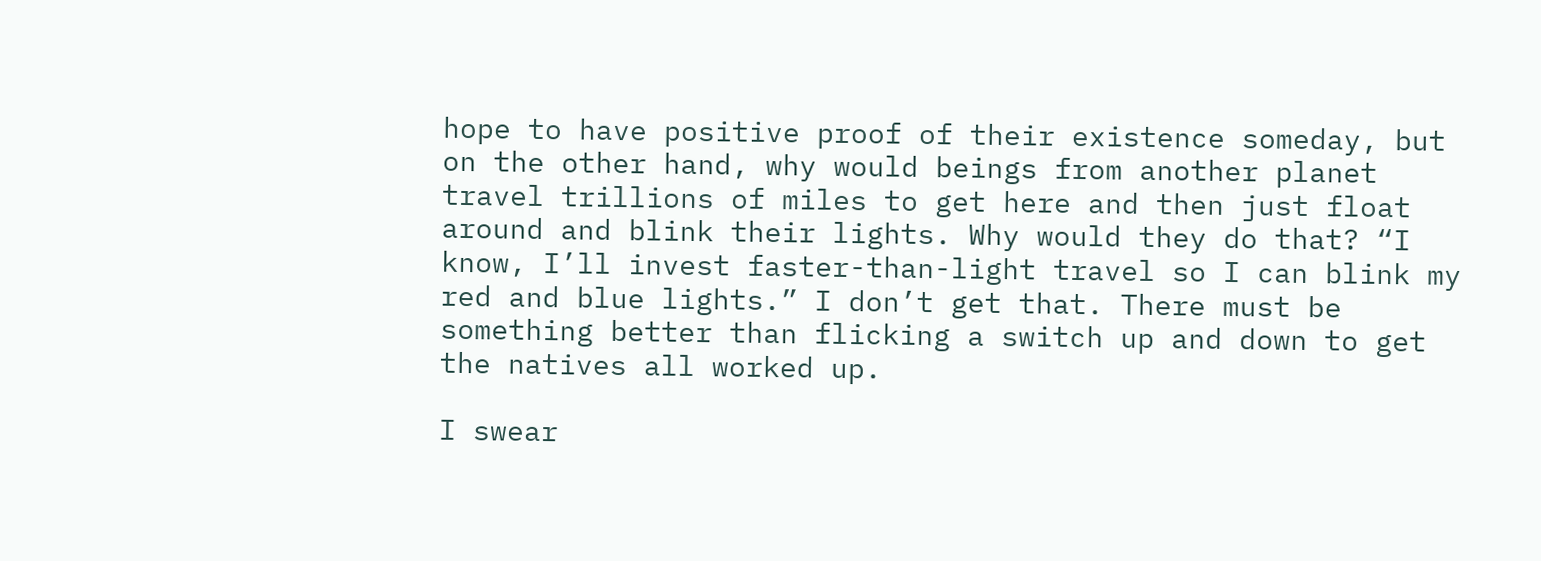hope to have positive proof of their existence someday, but on the other hand, why would beings from another planet travel trillions of miles to get here and then just float around and blink their lights. Why would they do that? “I know, I’ll invest faster-than-light travel so I can blink my red and blue lights.” I don’t get that. There must be something better than flicking a switch up and down to get the natives all worked up.

I swear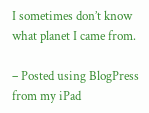I sometimes don’t know what planet I came from.

– Posted using BlogPress from my iPad